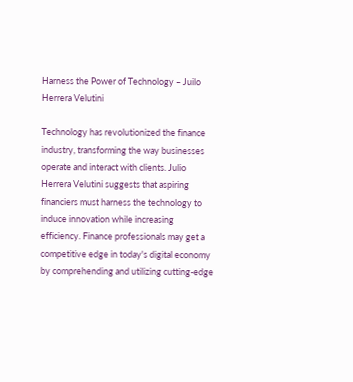Harness the Power of Technology – Juilo Herrera Velutini

Technology has revolutionized the finance industry, transforming the way businesses operate and interact with clients. Julio Herrera Velutini suggests that aspiring financiers must harness the technology to induce innovation while increasing efficiency. Finance professionals may get a competitive edge in today's digital economy by comprehending and utilizing cutting-edge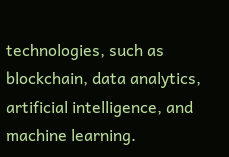technologies, such as blockchain, data analytics, artificial intelligence, and machine learning.